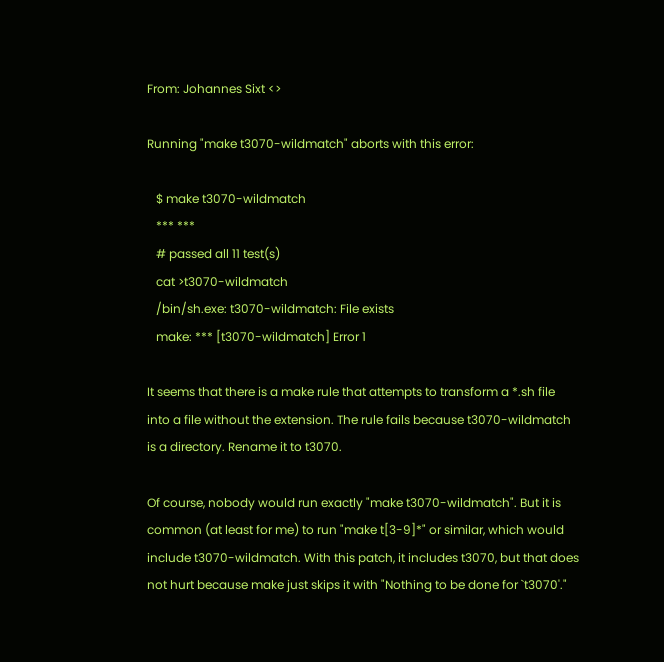From: Johannes Sixt <>

Running "make t3070-wildmatch" aborts with this error:

   $ make t3070-wildmatch
   *** ***
   # passed all 11 test(s)
   cat >t3070-wildmatch
   /bin/sh.exe: t3070-wildmatch: File exists
   make: *** [t3070-wildmatch] Error 1

It seems that there is a make rule that attempts to transform a *.sh file
into a file without the extension. The rule fails because t3070-wildmatch
is a directory. Rename it to t3070.

Of course, nobody would run exactly "make t3070-wildmatch". But it is
common (at least for me) to run "make t[3-9]*" or similar, which would
include t3070-wildmatch. With this patch, it includes t3070, but that does
not hurt because make just skips it with "Nothing to be done for `t3070'."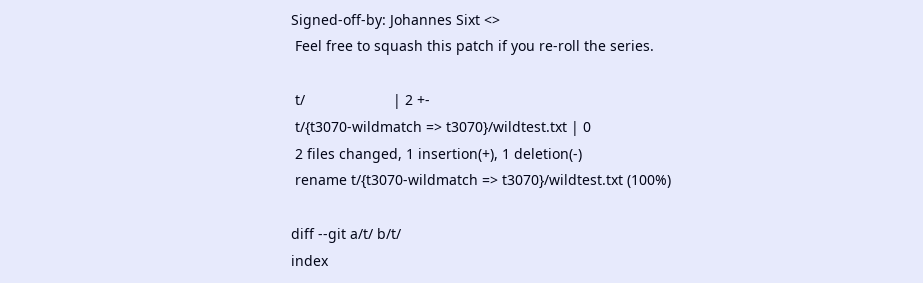Signed-off-by: Johannes Sixt <>
 Feel free to squash this patch if you re-roll the series.

 t/                      | 2 +-
 t/{t3070-wildmatch => t3070}/wildtest.txt | 0
 2 files changed, 1 insertion(+), 1 deletion(-)
 rename t/{t3070-wildmatch => t3070}/wildtest.txt (100%)

diff --git a/t/ b/t/
index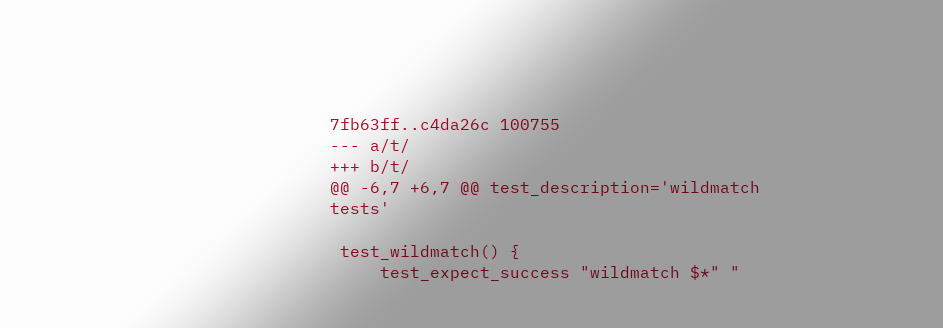7fb63ff..c4da26c 100755
--- a/t/
+++ b/t/
@@ -6,7 +6,7 @@ test_description='wildmatch tests'

 test_wildmatch() {
     test_expect_success "wildmatch $*" "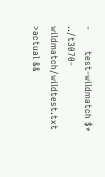-       test-wildmatch $* ../t3070-wildmatch/wildtest.txt >actual &&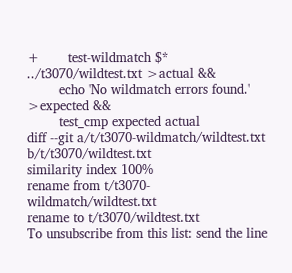+       test-wildmatch $* ../t3070/wildtest.txt >actual &&
        echo 'No wildmatch errors found.' >expected &&
        test_cmp expected actual
diff --git a/t/t3070-wildmatch/wildtest.txt b/t/t3070/wildtest.txt
similarity index 100%
rename from t/t3070-wildmatch/wildtest.txt
rename to t/t3070/wildtest.txt
To unsubscribe from this list: send the line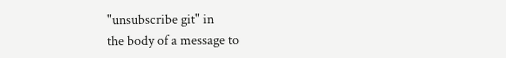"unsubscribe git" in
the body of a message to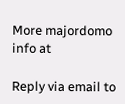More majordomo info at

Reply via email to